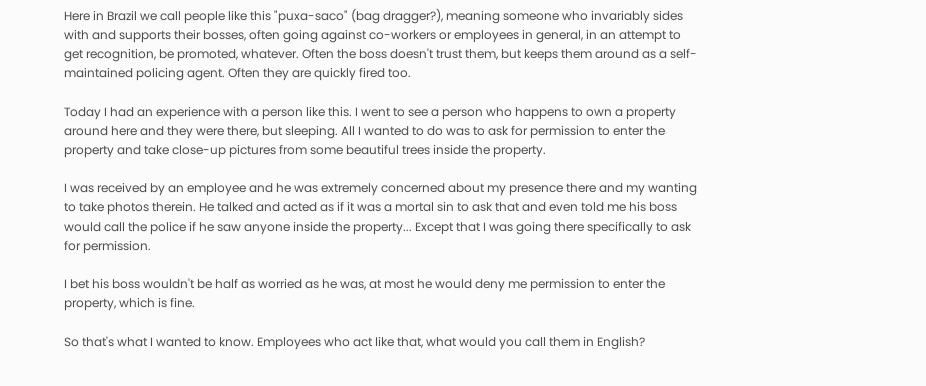Here in Brazil we call people like this "puxa-saco" (bag dragger?), meaning someone who invariably sides with and supports their bosses, often going against co-workers or employees in general, in an attempt to get recognition, be promoted, whatever. Often the boss doesn't trust them, but keeps them around as a self-maintained policing agent. Often they are quickly fired too.

Today I had an experience with a person like this. I went to see a person who happens to own a property around here and they were there, but sleeping. All I wanted to do was to ask for permission to enter the property and take close-up pictures from some beautiful trees inside the property.

I was received by an employee and he was extremely concerned about my presence there and my wanting to take photos therein. He talked and acted as if it was a mortal sin to ask that and even told me his boss would call the police if he saw anyone inside the property... Except that I was going there specifically to ask for permission.

I bet his boss wouldn't be half as worried as he was, at most he would deny me permission to enter the property, which is fine.

So that's what I wanted to know. Employees who act like that, what would you call them in English?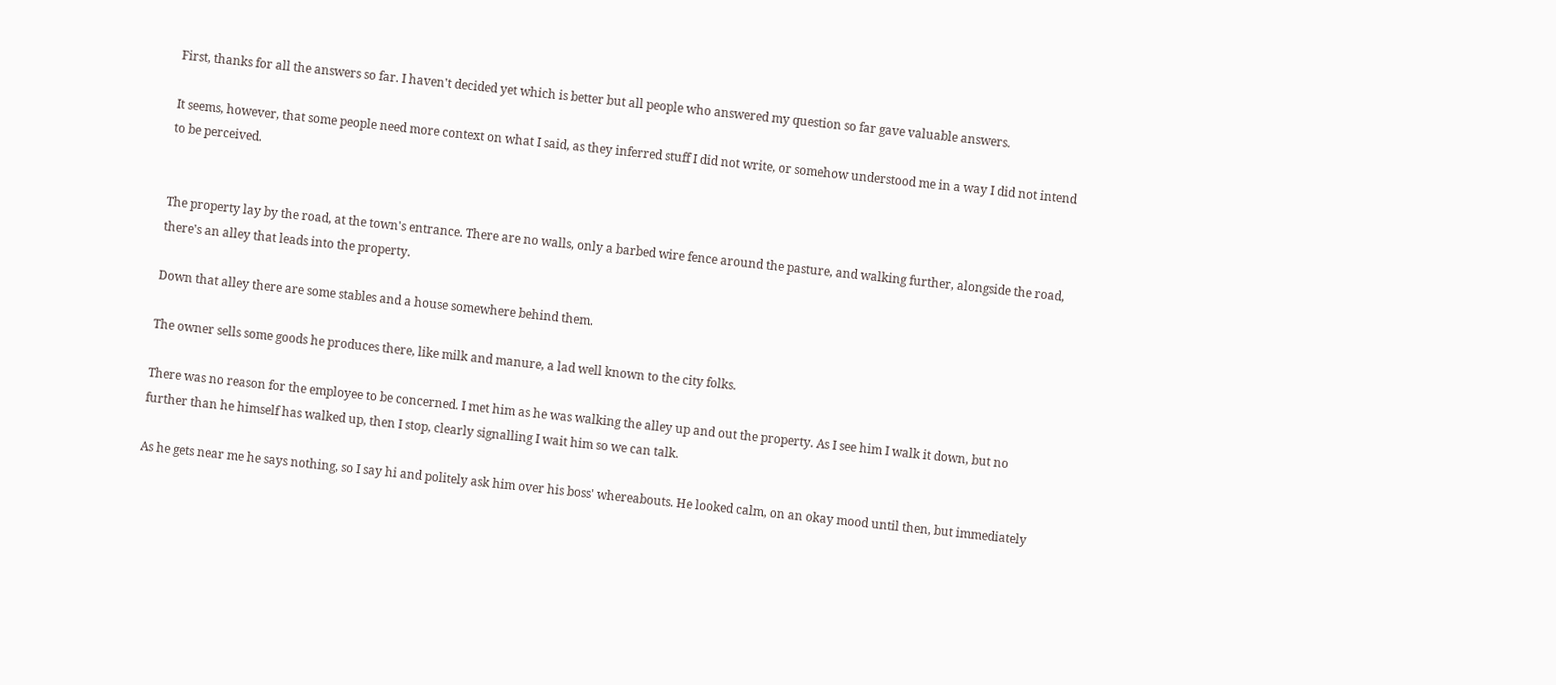First, thanks for all the answers so far. I haven't decided yet which is better but all people who answered my question so far gave valuable answers.

It seems, however, that some people need more context on what I said, as they inferred stuff I did not write, or somehow understood me in a way I did not intend to be perceived.


The property lay by the road, at the town's entrance. There are no walls, only a barbed wire fence around the pasture, and walking further, alongside the road, there's an alley that leads into the property.

Down that alley there are some stables and a house somewhere behind them.

The owner sells some goods he produces there, like milk and manure, a lad well known to the city folks.

There was no reason for the employee to be concerned. I met him as he was walking the alley up and out the property. As I see him I walk it down, but no further than he himself has walked up, then I stop, clearly signalling I wait him so we can talk.

As he gets near me he says nothing, so I say hi and politely ask him over his boss' whereabouts. He looked calm, on an okay mood until then, but immediately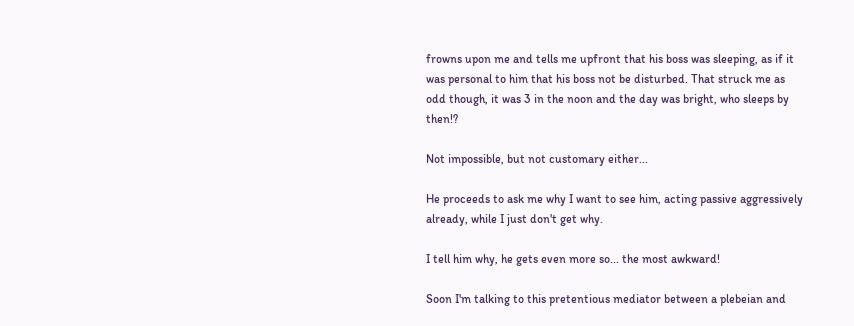frowns upon me and tells me upfront that his boss was sleeping, as if it was personal to him that his boss not be disturbed. That struck me as odd though, it was 3 in the noon and the day was bright, who sleeps by then!?

Not impossible, but not customary either...

He proceeds to ask me why I want to see him, acting passive aggressively already, while I just don't get why.

I tell him why, he gets even more so... the most awkward!

Soon I'm talking to this pretentious mediator between a plebeian and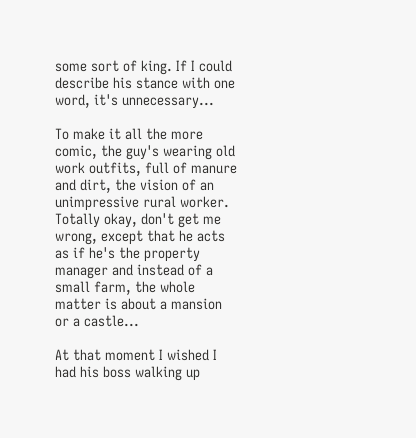some sort of king. If I could describe his stance with one word, it's unnecessary...

To make it all the more comic, the guy's wearing old work outfits, full of manure and dirt, the vision of an unimpressive rural worker. Totally okay, don't get me wrong, except that he acts as if he's the property manager and instead of a small farm, the whole matter is about a mansion or a castle...

At that moment I wished I had his boss walking up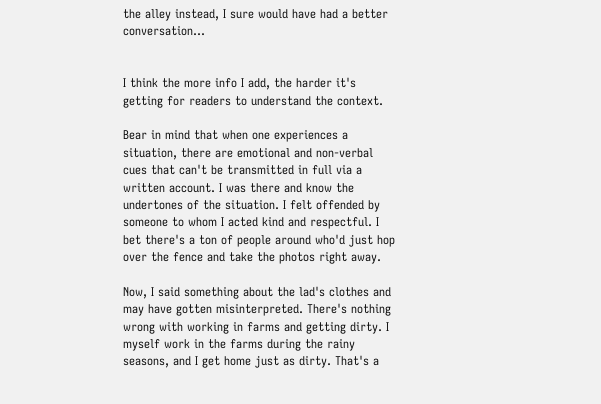the alley instead, I sure would have had a better conversation...


I think the more info I add, the harder it's getting for readers to understand the context.

Bear in mind that when one experiences a situation, there are emotional and non-verbal cues that can't be transmitted in full via a written account. I was there and know the undertones of the situation. I felt offended by someone to whom I acted kind and respectful. I bet there's a ton of people around who'd just hop over the fence and take the photos right away.

Now, I said something about the lad's clothes and may have gotten misinterpreted. There's nothing wrong with working in farms and getting dirty. I myself work in the farms during the rainy seasons, and I get home just as dirty. That's a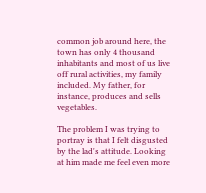common job around here, the town has only 4 thousand inhabitants and most of us live off rural activities, my family included. My father, for instance, produces and sells vegetables.

The problem I was trying to portray is that I felt disgusted by the lad's attitude. Looking at him made me feel even more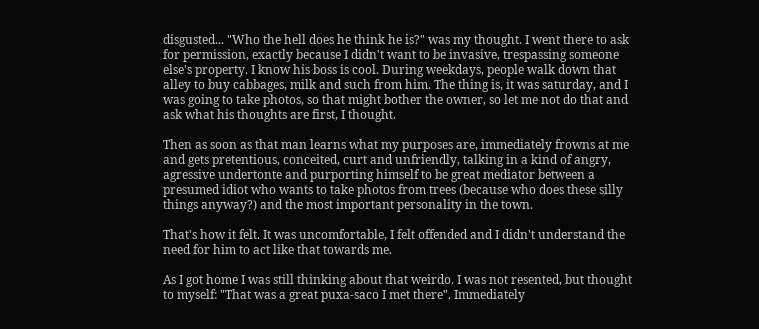disgusted... "Who the hell does he think he is?" was my thought. I went there to ask for permission, exactly because I didn't want to be invasive, trespassing someone else's property. I know his boss is cool. During weekdays, people walk down that alley to buy cabbages, milk and such from him. The thing is, it was saturday, and I was going to take photos, so that might bother the owner, so let me not do that and ask what his thoughts are first, I thought.

Then as soon as that man learns what my purposes are, immediately frowns at me and gets pretentious, conceited, curt and unfriendly, talking in a kind of angry, agressive undertonte and purporting himself to be great mediator between a presumed idiot who wants to take photos from trees (because who does these silly things anyway?) and the most important personality in the town.

That's how it felt. It was uncomfortable, I felt offended and I didn't understand the need for him to act like that towards me.

As I got home I was still thinking about that weirdo. I was not resented, but thought to myself: "That was a great puxa-saco I met there". Immediately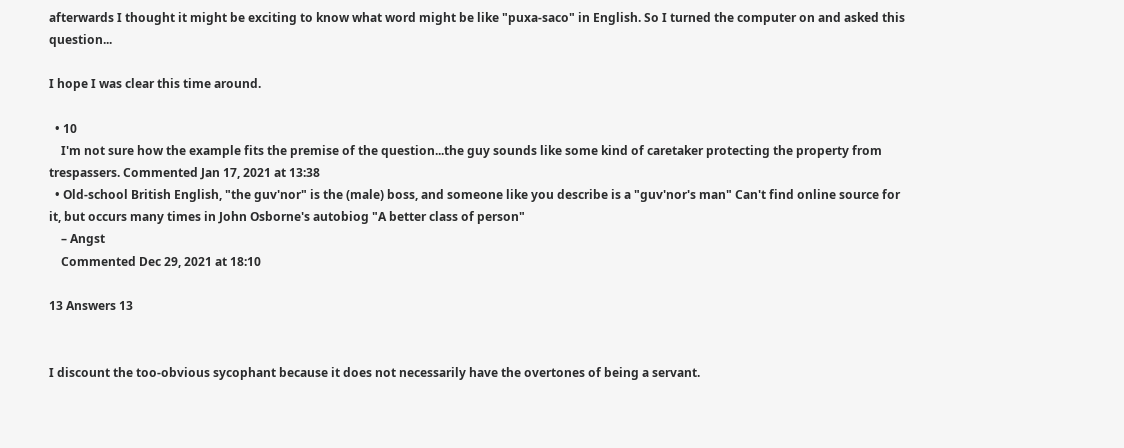afterwards I thought it might be exciting to know what word might be like "puxa-saco" in English. So I turned the computer on and asked this question...

I hope I was clear this time around.

  • 10
    I'm not sure how the example fits the premise of the question...the guy sounds like some kind of caretaker protecting the property from trespassers. Commented Jan 17, 2021 at 13:38
  • Old-school British English, "the guv'nor" is the (male) boss, and someone like you describe is a "guv'nor's man" Can't find online source for it, but occurs many times in John Osborne's autobiog "A better class of person"
    – Angst
    Commented Dec 29, 2021 at 18:10

13 Answers 13


I discount the too-obvious sycophant because it does not necessarily have the overtones of being a servant.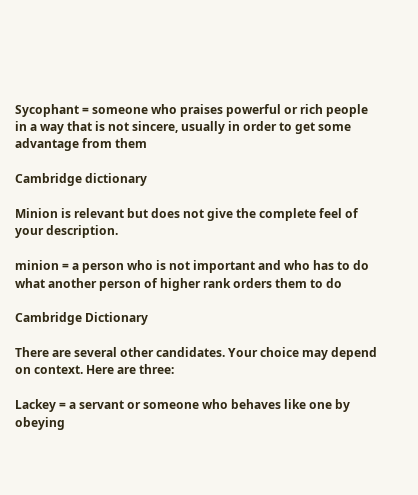Sycophant = someone who praises powerful or rich people in a way that is not sincere, usually in order to get some advantage from them

Cambridge dictionary

Minion is relevant but does not give the complete feel of your description.

minion = a person who is not important and who has to do what another person of higher rank orders them to do

Cambridge Dictionary

There are several other candidates. Your choice may depend on context. Here are three:

Lackey = a servant or someone who behaves like one by obeying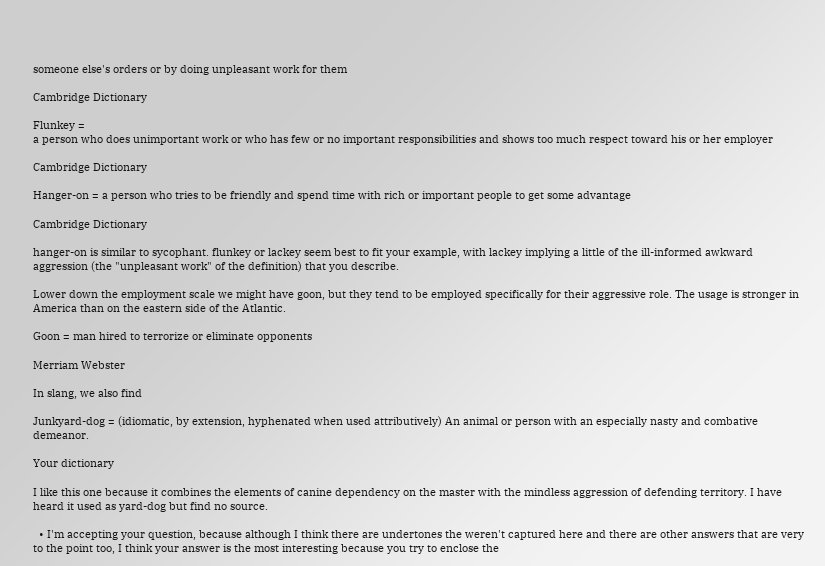someone else's orders or by doing unpleasant work for them

Cambridge Dictionary

Flunkey =
a person who does unimportant work or who has few or no important responsibilities and shows too much respect toward his or her employer

Cambridge Dictionary

Hanger-on = a person who tries to be friendly and spend time with rich or important people to get some advantage

Cambridge Dictionary

hanger-on is similar to sycophant. flunkey or lackey seem best to fit your example, with lackey implying a little of the ill-informed awkward aggression (the "unpleasant work" of the definition) that you describe.

Lower down the employment scale we might have goon, but they tend to be employed specifically for their aggressive role. The usage is stronger in America than on the eastern side of the Atlantic.

Goon = man hired to terrorize or eliminate opponents

Merriam Webster

In slang, we also find

Junkyard-dog = (idiomatic, by extension, hyphenated when used attributively) An animal or person with an especially nasty and combative demeanor.

Your dictionary

I like this one because it combines the elements of canine dependency on the master with the mindless aggression of defending territory. I have heard it used as yard-dog but find no source.

  • I'm accepting your question, because although I think there are undertones the weren't captured here and there are other answers that are very to the point too, I think your answer is the most interesting because you try to enclose the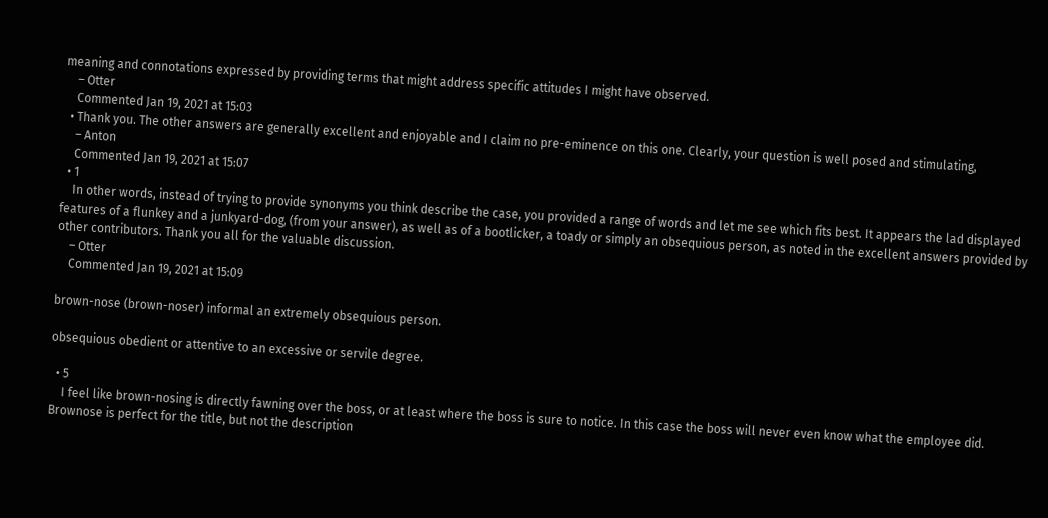meaning and connotations expressed by providing terms that might address specific attitudes I might have observed.
    – Otter
    Commented Jan 19, 2021 at 15:03
  • Thank you. The other answers are generally excellent and enjoyable and I claim no pre-eminence on this one. Clearly, your question is well posed and stimulating,
    – Anton
    Commented Jan 19, 2021 at 15:07
  • 1
    In other words, instead of trying to provide synonyms you think describe the case, you provided a range of words and let me see which fits best. It appears the lad displayed features of a flunkey and a junkyard-dog, (from your answer), as well as of a bootlicker, a toady or simply an obsequious person, as noted in the excellent answers provided by other contributors. Thank you all for the valuable discussion.
    – Otter
    Commented Jan 19, 2021 at 15:09

brown-nose (brown-noser) informal an extremely obsequious person.

obsequious obedient or attentive to an excessive or servile degree.

  • 5
    I feel like brown-nosing is directly fawning over the boss, or at least where the boss is sure to notice. In this case the boss will never even know what the employee did. Brownose is perfect for the title, but not the description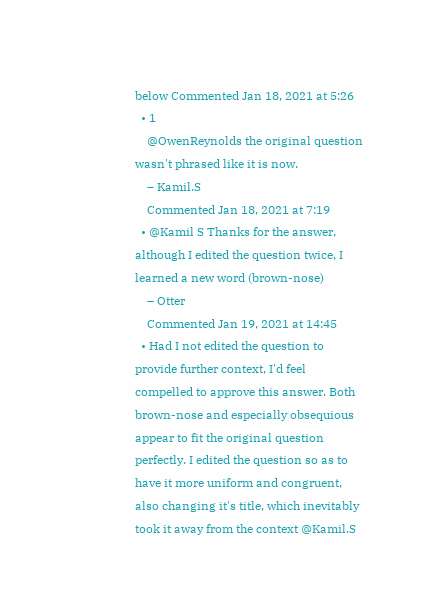below Commented Jan 18, 2021 at 5:26
  • 1
    @OwenReynolds the original question wasn't phrased like it is now.
    – Kamil.S
    Commented Jan 18, 2021 at 7:19
  • @Kamil S Thanks for the answer, although I edited the question twice, I learned a new word (brown-nose)
    – Otter
    Commented Jan 19, 2021 at 14:45
  • Had I not edited the question to provide further context, I'd feel compelled to approve this answer. Both brown-nose and especially obsequious appear to fit the original question perfectly. I edited the question so as to have it more uniform and congruent, also changing it's title, which inevitably took it away from the context @Kamil.S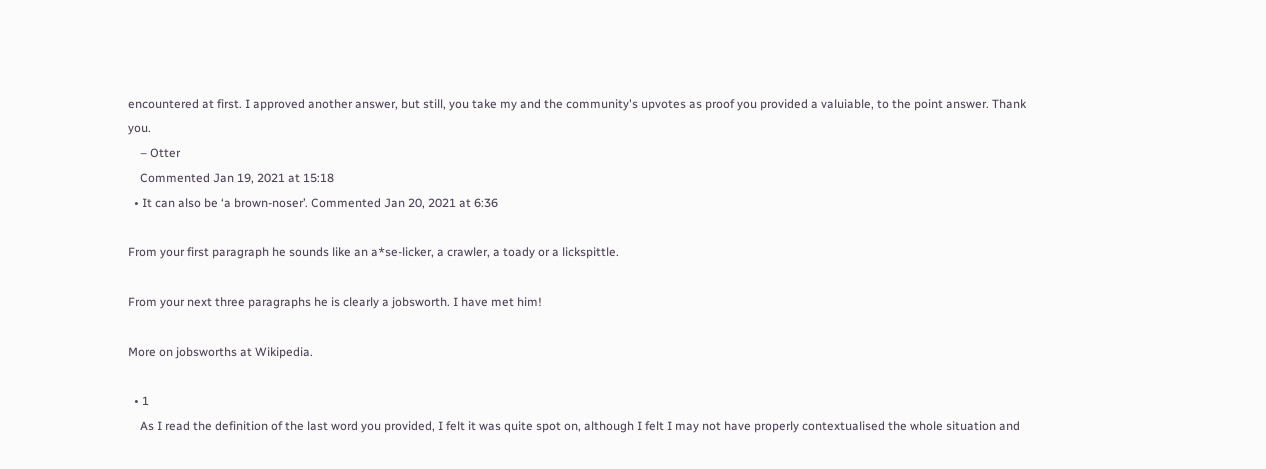encountered at first. I approved another answer, but still, you take my and the community's upvotes as proof you provided a valuiable, to the point answer. Thank you.
    – Otter
    Commented Jan 19, 2021 at 15:18
  • It can also be ‘a brown-noser’. Commented Jan 20, 2021 at 6:36

From your first paragraph he sounds like an a*se-licker, a crawler, a toady or a lickspittle.

From your next three paragraphs he is clearly a jobsworth. I have met him!

More on jobsworths at Wikipedia.

  • 1
    As I read the definition of the last word you provided, I felt it was quite spot on, although I felt I may not have properly contextualised the whole situation and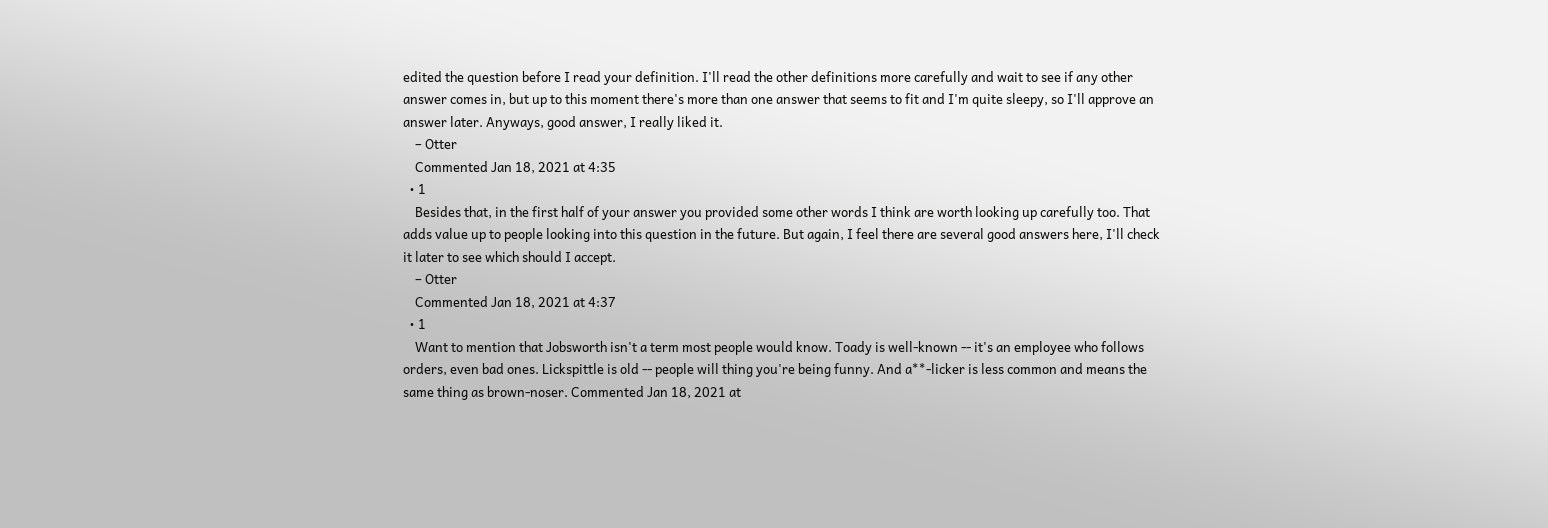edited the question before I read your definition. I'll read the other definitions more carefully and wait to see if any other answer comes in, but up to this moment there's more than one answer that seems to fit and I'm quite sleepy, so I'll approve an answer later. Anyways, good answer, I really liked it.
    – Otter
    Commented Jan 18, 2021 at 4:35
  • 1
    Besides that, in the first half of your answer you provided some other words I think are worth looking up carefully too. That adds value up to people looking into this question in the future. But again, I feel there are several good answers here, I'll check it later to see which should I accept.
    – Otter
    Commented Jan 18, 2021 at 4:37
  • 1
    Want to mention that Jobsworth isn't a term most people would know. Toady is well-known -- it's an employee who follows orders, even bad ones. Lickspittle is old -- people will thing you're being funny. And a**-licker is less common and means the same thing as brown-noser. Commented Jan 18, 2021 at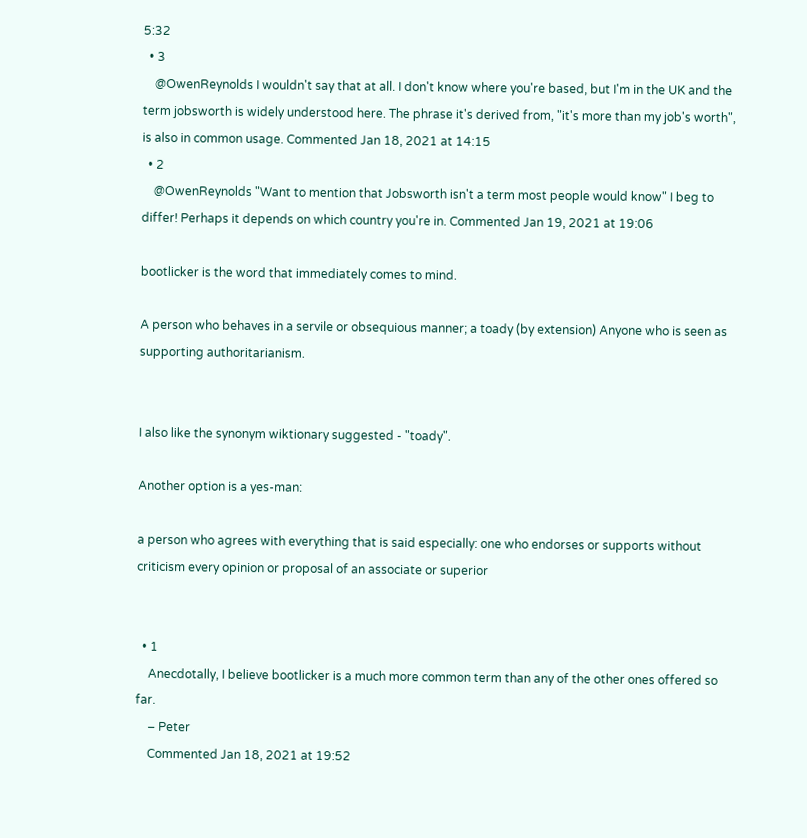5:32
  • 3
    @OwenReynolds I wouldn't say that at all. I don't know where you're based, but I'm in the UK and the term jobsworth is widely understood here. The phrase it's derived from, "it's more than my job's worth", is also in common usage. Commented Jan 18, 2021 at 14:15
  • 2
    @OwenReynolds "Want to mention that Jobsworth isn't a term most people would know" I beg to differ! Perhaps it depends on which country you're in. Commented Jan 19, 2021 at 19:06

bootlicker is the word that immediately comes to mind.

A person who behaves in a servile or obsequious manner; a toady (by extension) Anyone who is seen as supporting authoritarianism.


I also like the synonym wiktionary suggested - "toady".

Another option is a yes-man:

a person who agrees with everything that is said especially: one who endorses or supports without criticism every opinion or proposal of an associate or superior


  • 1
    Anecdotally, I believe bootlicker is a much more common term than any of the other ones offered so far.
    – Peter
    Commented Jan 18, 2021 at 19:52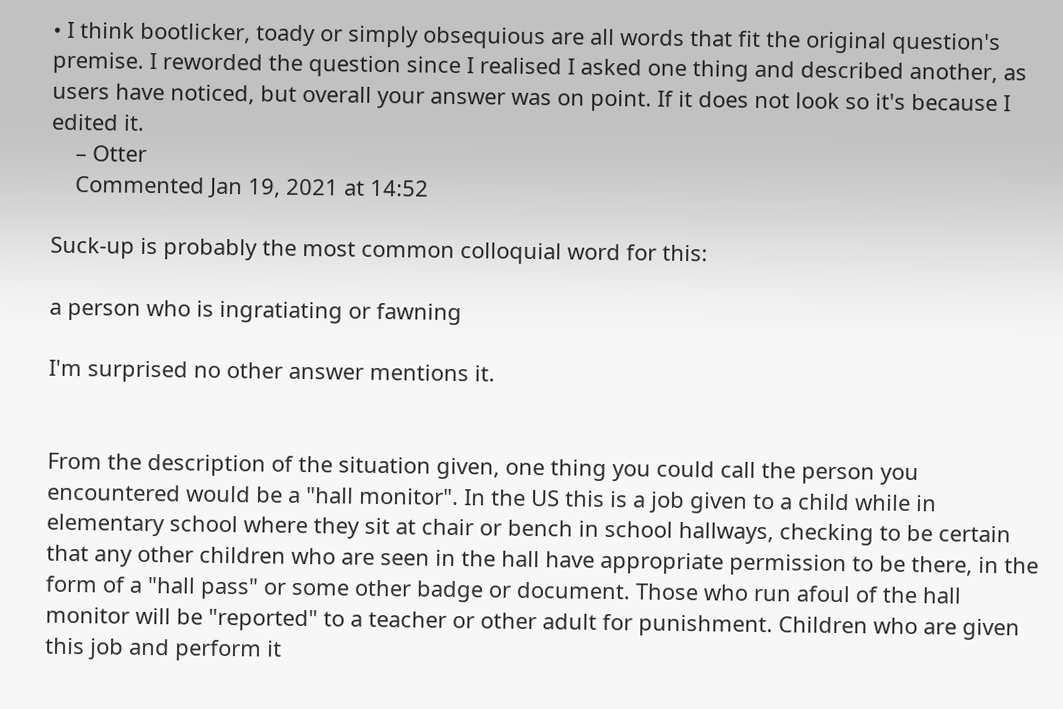• I think bootlicker, toady or simply obsequious are all words that fit the original question's premise. I reworded the question since I realised I asked one thing and described another, as users have noticed, but overall your answer was on point. If it does not look so it's because I edited it.
    – Otter
    Commented Jan 19, 2021 at 14:52

Suck-up is probably the most common colloquial word for this:

a person who is ingratiating or fawning

I'm surprised no other answer mentions it.


From the description of the situation given, one thing you could call the person you encountered would be a "hall monitor". In the US this is a job given to a child while in elementary school where they sit at chair or bench in school hallways, checking to be certain that any other children who are seen in the hall have appropriate permission to be there, in the form of a "hall pass" or some other badge or document. Those who run afoul of the hall monitor will be "reported" to a teacher or other adult for punishment. Children who are given this job and perform it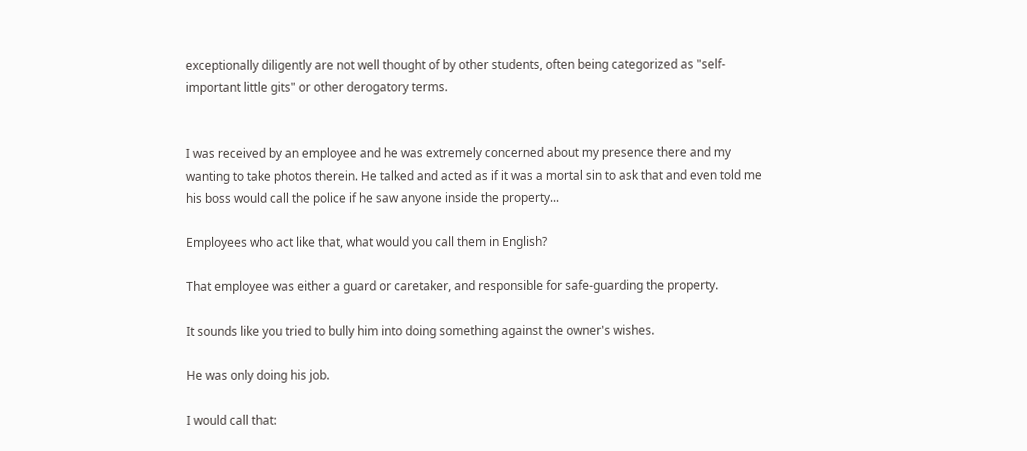exceptionally diligently are not well thought of by other students, often being categorized as "self-important little gits" or other derogatory terms.


I was received by an employee and he was extremely concerned about my presence there and my wanting to take photos therein. He talked and acted as if it was a mortal sin to ask that and even told me his boss would call the police if he saw anyone inside the property...

Employees who act like that, what would you call them in English?

That employee was either a guard or caretaker, and responsible for safe-guarding the property.

It sounds like you tried to bully him into doing something against the owner's wishes.

He was only doing his job.

I would call that: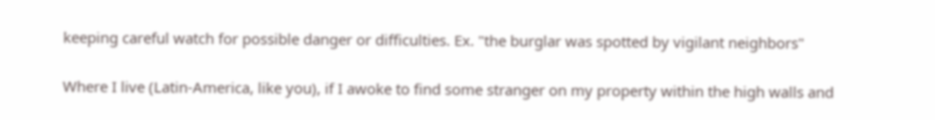keeping careful watch for possible danger or difficulties. Ex. "the burglar was spotted by vigilant neighbors"

Where I live (Latin-America, like you), if I awoke to find some stranger on my property within the high walls and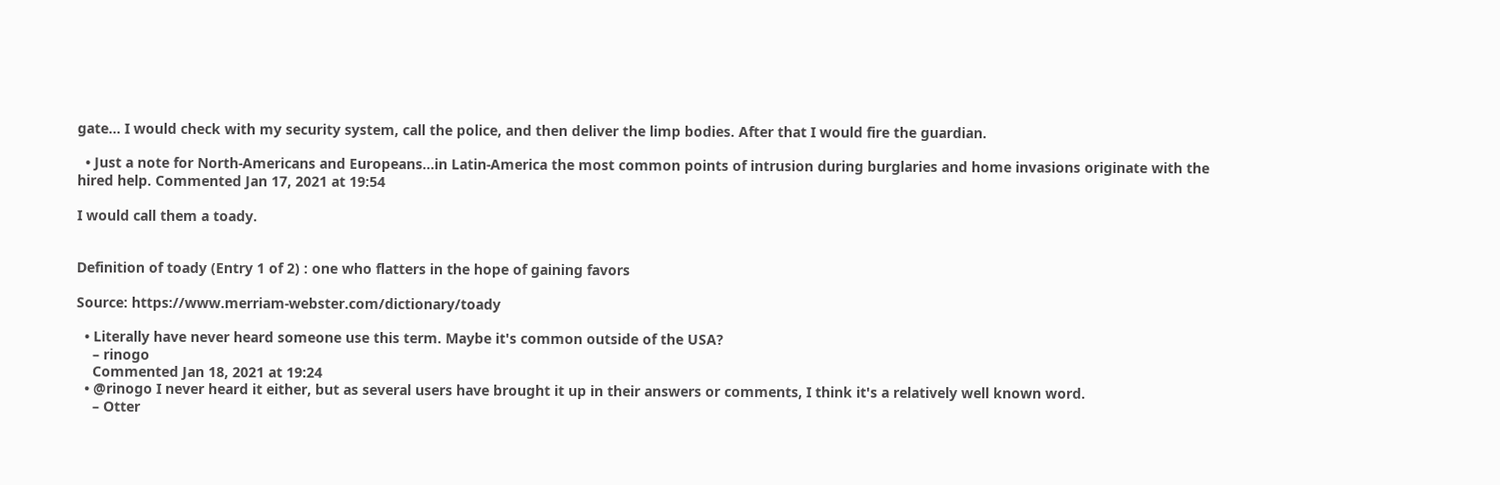gate... I would check with my security system, call the police, and then deliver the limp bodies. After that I would fire the guardian.

  • Just a note for North-Americans and Europeans...in Latin-America the most common points of intrusion during burglaries and home invasions originate with the hired help. Commented Jan 17, 2021 at 19:54

I would call them a toady.


Definition of toady (Entry 1 of 2) : one who flatters in the hope of gaining favors

Source: https://www.merriam-webster.com/dictionary/toady

  • Literally have never heard someone use this term. Maybe it's common outside of the USA?
    – rinogo
    Commented Jan 18, 2021 at 19:24
  • @rinogo I never heard it either, but as several users have brought it up in their answers or comments, I think it's a relatively well known word.
    – Otter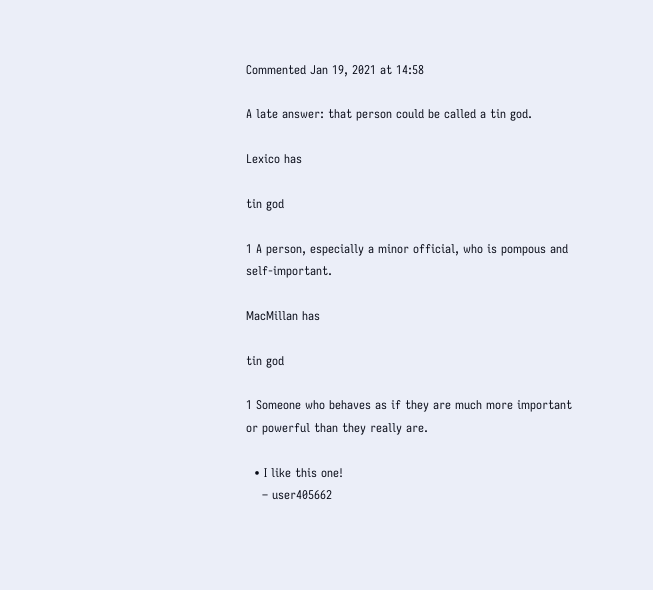Commented Jan 19, 2021 at 14:58

A late answer: that person could be called a tin god.

Lexico has

tin god

1 A person, especially a minor official, who is pompous and self-important.

MacMillan has

tin god

1 Someone who behaves as if they are much more important or powerful than they really are.

  • I like this one!
    – user405662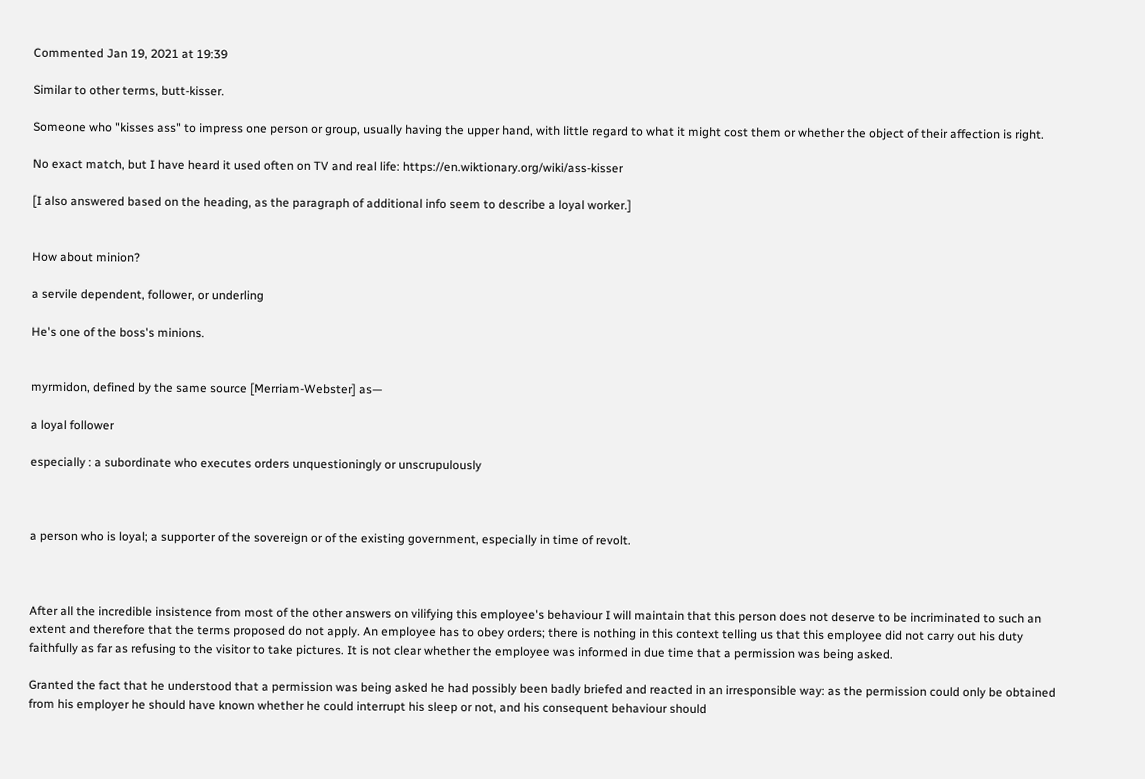Commented Jan 19, 2021 at 19:39

Similar to other terms, butt-kisser.

Someone who "kisses ass" to impress one person or group, usually having the upper hand, with little regard to what it might cost them or whether the object of their affection is right.

No exact match, but I have heard it used often on TV and real life: https://en.wiktionary.org/wiki/ass-kisser

[I also answered based on the heading, as the paragraph of additional info seem to describe a loyal worker.]


How about minion?

a servile dependent, follower, or underling

He's one of the boss's minions.


myrmidon, defined by the same source [Merriam-Webster] as—

a loyal follower

especially : a subordinate who executes orders unquestioningly or unscrupulously



a person who is loyal; a supporter of the sovereign or of the existing government, especially in time of revolt.



After all the incredible insistence from most of the other answers on vilifying this employee's behaviour I will maintain that this person does not deserve to be incriminated to such an extent and therefore that the terms proposed do not apply. An employee has to obey orders; there is nothing in this context telling us that this employee did not carry out his duty faithfully as far as refusing to the visitor to take pictures. It is not clear whether the employee was informed in due time that a permission was being asked.

Granted the fact that he understood that a permission was being asked he had possibly been badly briefed and reacted in an irresponsible way: as the permission could only be obtained from his employer he should have known whether he could interrupt his sleep or not, and his consequent behaviour should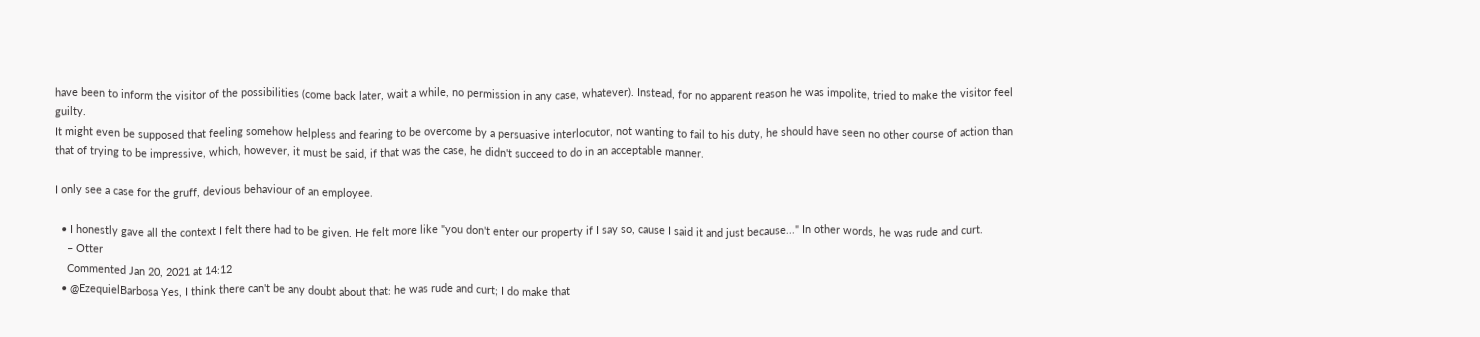have been to inform the visitor of the possibilities (come back later, wait a while, no permission in any case, whatever). Instead, for no apparent reason he was impolite, tried to make the visitor feel guilty.
It might even be supposed that feeling somehow helpless and fearing to be overcome by a persuasive interlocutor, not wanting to fail to his duty, he should have seen no other course of action than that of trying to be impressive, which, however, it must be said, if that was the case, he didn't succeed to do in an acceptable manner.

I only see a case for the gruff, devious behaviour of an employee.

  • I honestly gave all the context I felt there had to be given. He felt more like "you don't enter our property if I say so, cause I said it and just because..." In other words, he was rude and curt.
    – Otter
    Commented Jan 20, 2021 at 14:12
  • @EzequielBarbosa Yes, I think there can't be any doubt about that: he was rude and curt; I do make that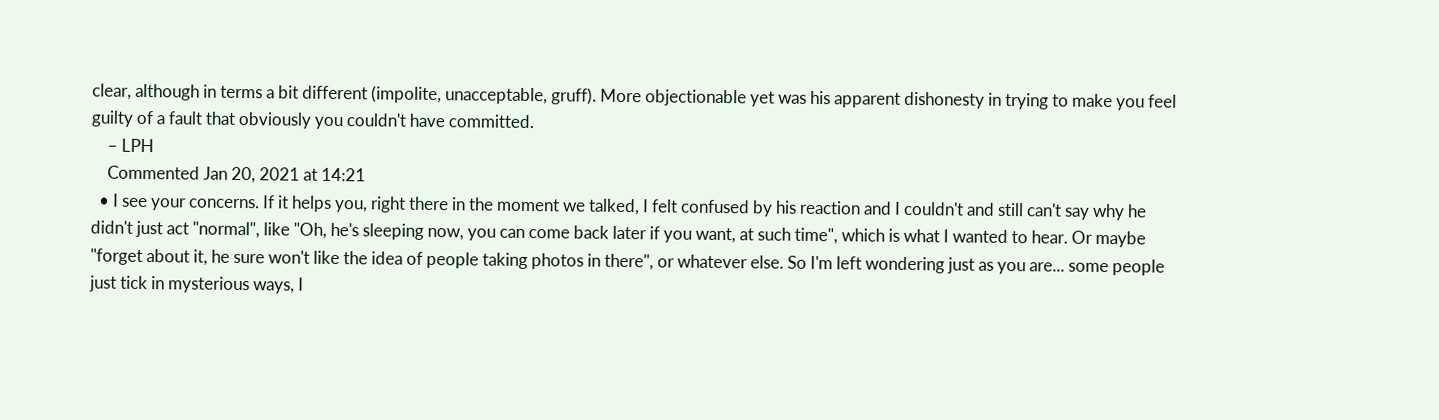clear, although in terms a bit different (impolite, unacceptable, gruff). More objectionable yet was his apparent dishonesty in trying to make you feel guilty of a fault that obviously you couldn't have committed.
    – LPH
    Commented Jan 20, 2021 at 14:21
  • I see your concerns. If it helps you, right there in the moment we talked, I felt confused by his reaction and I couldn't and still can't say why he didn't just act "normal", like "Oh, he's sleeping now, you can come back later if you want, at such time", which is what I wanted to hear. Or maybe "forget about it, he sure won't like the idea of people taking photos in there", or whatever else. So I'm left wondering just as you are... some people just tick in mysterious ways, I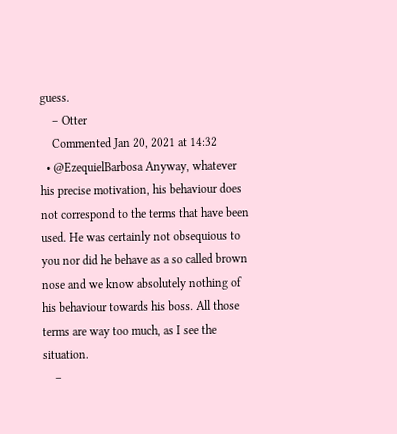guess.
    – Otter
    Commented Jan 20, 2021 at 14:32
  • @EzequielBarbosa Anyway, whatever his precise motivation, his behaviour does not correspond to the terms that have been used. He was certainly not obsequious to you nor did he behave as a so called brown nose and we know absolutely nothing of his behaviour towards his boss. All those terms are way too much, as I see the situation.
    –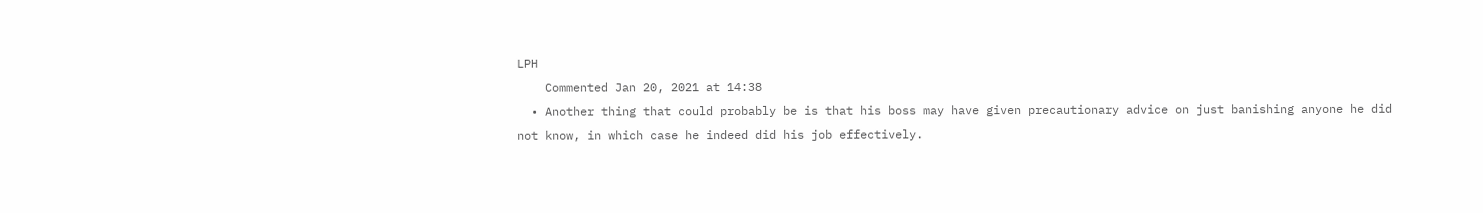LPH
    Commented Jan 20, 2021 at 14:38
  • Another thing that could probably be is that his boss may have given precautionary advice on just banishing anyone he did not know, in which case he indeed did his job effectively.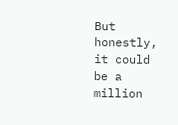But honestly, it could be a million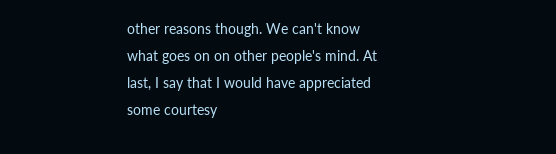other reasons though. We can't know what goes on on other people's mind. At last, I say that I would have appreciated some courtesy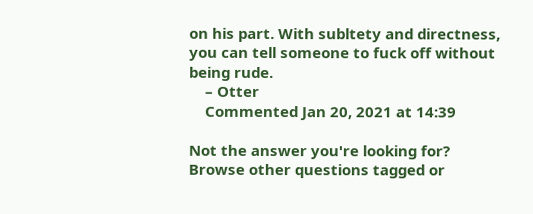on his part. With subltety and directness, you can tell someone to fuck off without being rude.
    – Otter
    Commented Jan 20, 2021 at 14:39

Not the answer you're looking for? Browse other questions tagged or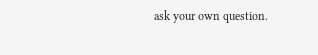ask your own question.